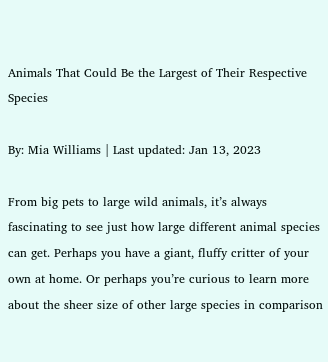Animals That Could Be the Largest of Their Respective Species

By: Mia Williams | Last updated: Jan 13, 2023

From big pets to large wild animals, it’s always fascinating to see just how large different animal species can get. Perhaps you have a giant, fluffy critter of your own at home. Or perhaps you’re curious to learn more about the sheer size of other large species in comparison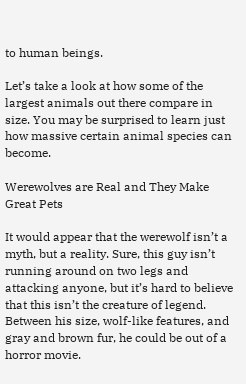to human beings.

Let’s take a look at how some of the largest animals out there compare in size. You may be surprised to learn just how massive certain animal species can become.

Werewolves are Real and They Make Great Pets

It would appear that the werewolf isn’t a myth, but a reality. Sure, this guy isn’t running around on two legs and attacking anyone, but it’s hard to believe that this isn’t the creature of legend. Between his size, wolf-like features, and gray and brown fur, he could be out of a horror movie.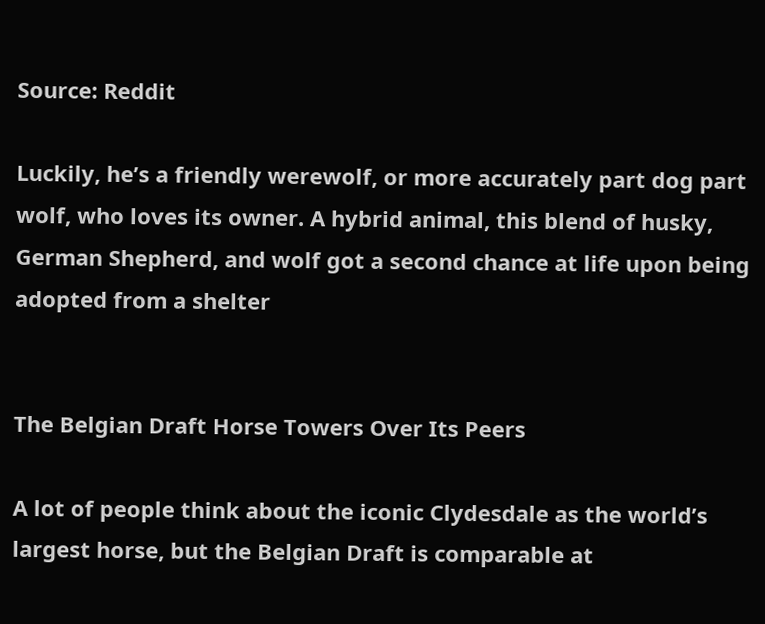Source: Reddit

Luckily, he’s a friendly werewolf, or more accurately part dog part wolf, who loves its owner. A hybrid animal, this blend of husky, German Shepherd, and wolf got a second chance at life upon being adopted from a shelter


The Belgian Draft Horse Towers Over Its Peers

A lot of people think about the iconic Clydesdale as the world’s largest horse, but the Belgian Draft is comparable at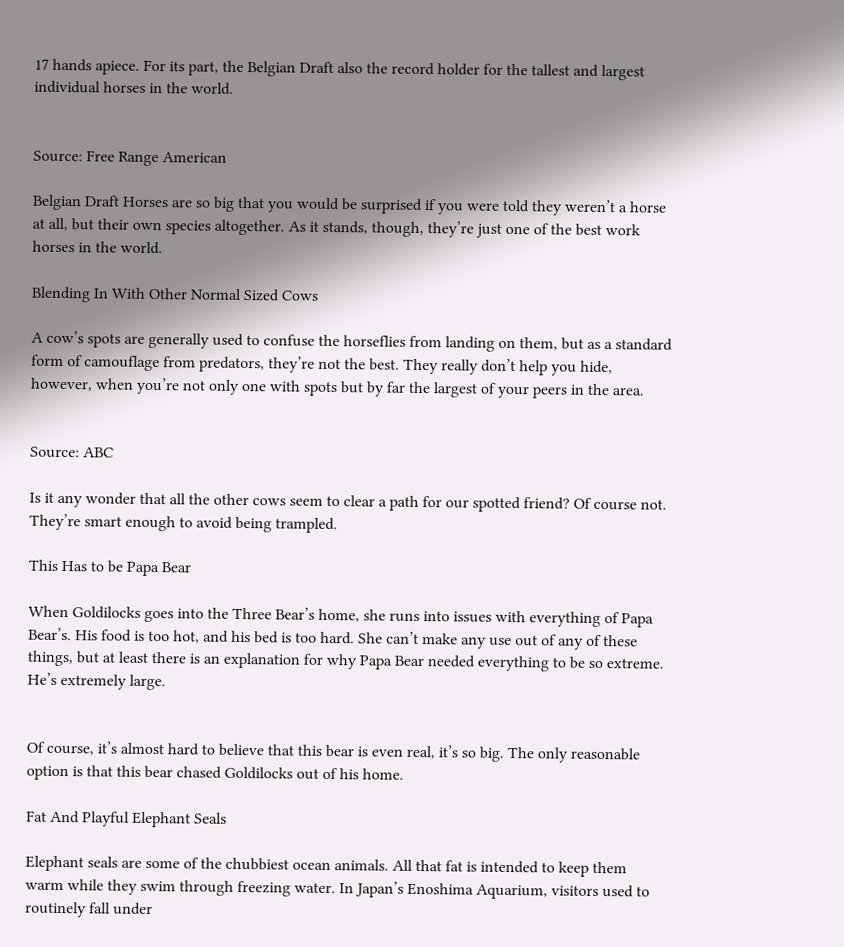17 hands apiece. For its part, the Belgian Draft also the record holder for the tallest and largest individual horses in the world.


Source: Free Range American

Belgian Draft Horses are so big that you would be surprised if you were told they weren’t a horse at all, but their own species altogether. As it stands, though, they’re just one of the best work horses in the world.

Blending In With Other Normal Sized Cows

A cow’s spots are generally used to confuse the horseflies from landing on them, but as a standard form of camouflage from predators, they’re not the best. They really don’t help you hide, however, when you’re not only one with spots but by far the largest of your peers in the area.


Source: ABC

Is it any wonder that all the other cows seem to clear a path for our spotted friend? Of course not. They’re smart enough to avoid being trampled.

This Has to be Papa Bear

When Goldilocks goes into the Three Bear’s home, she runs into issues with everything of Papa Bear’s. His food is too hot, and his bed is too hard. She can’t make any use out of any of these things, but at least there is an explanation for why Papa Bear needed everything to be so extreme. He’s extremely large.


Of course, it’s almost hard to believe that this bear is even real, it’s so big. The only reasonable option is that this bear chased Goldilocks out of his home.

Fat And Playful Elephant Seals

Elephant seals are some of the chubbiest ocean animals. All that fat is intended to keep them warm while they swim through freezing water. In Japan’s Enoshima Aquarium, visitors used to routinely fall under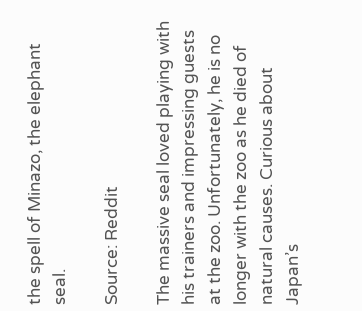the spell of Minazo, the elephant seal.

Source: Reddit

The massive seal loved playing with his trainers and impressing guests at the zoo. Unfortunately, he is no longer with the zoo as he died of natural causes. Curious about Japan’s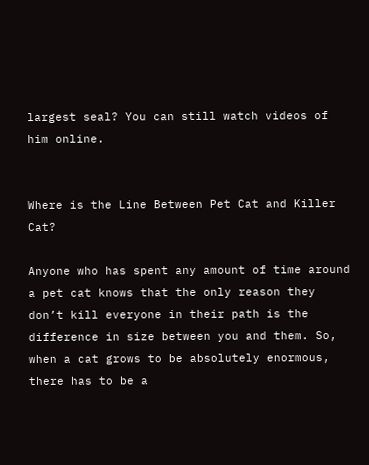largest seal? You can still watch videos of him online.


Where is the Line Between Pet Cat and Killer Cat?

Anyone who has spent any amount of time around a pet cat knows that the only reason they don’t kill everyone in their path is the difference in size between you and them. So, when a cat grows to be absolutely enormous, there has to be a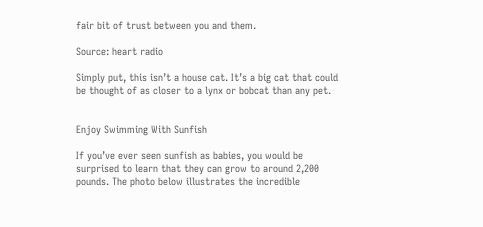fair bit of trust between you and them.

Source: heart radio

Simply put, this isn’t a house cat. It’s a big cat that could be thought of as closer to a lynx or bobcat than any pet.


Enjoy Swimming With Sunfish

If you’ve ever seen sunfish as babies, you would be surprised to learn that they can grow to around 2,200 pounds. The photo below illustrates the incredible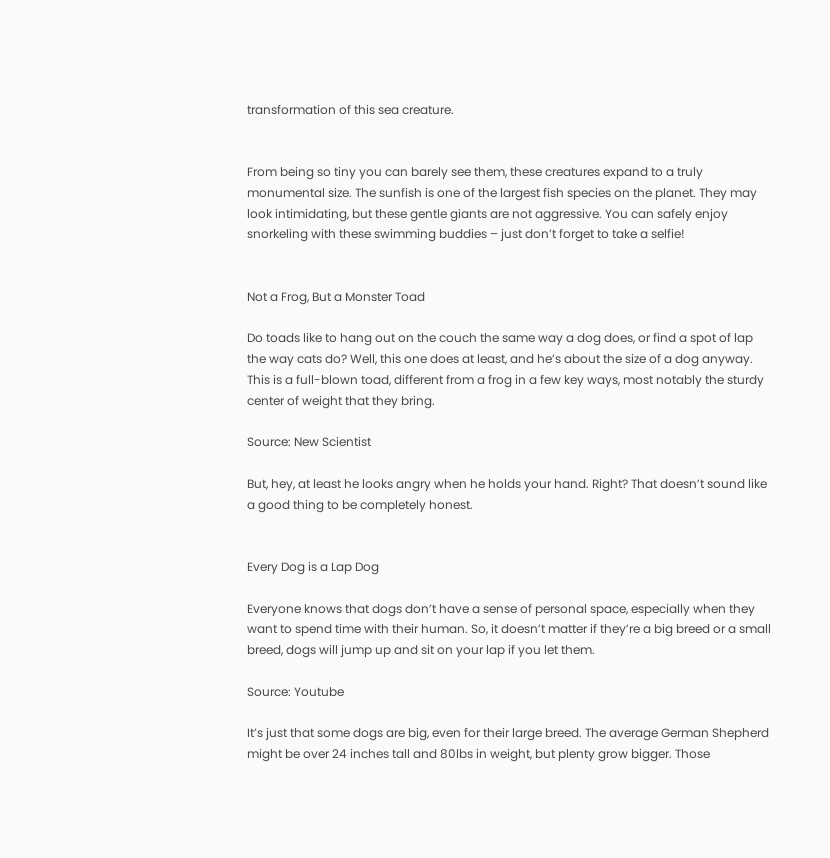transformation of this sea creature.


From being so tiny you can barely see them, these creatures expand to a truly monumental size. The sunfish is one of the largest fish species on the planet. They may look intimidating, but these gentle giants are not aggressive. You can safely enjoy snorkeling with these swimming buddies – just don’t forget to take a selfie!


Not a Frog, But a Monster Toad

Do toads like to hang out on the couch the same way a dog does, or find a spot of lap the way cats do? Well, this one does at least, and he’s about the size of a dog anyway. This is a full-blown toad, different from a frog in a few key ways, most notably the sturdy center of weight that they bring.

Source: New Scientist

But, hey, at least he looks angry when he holds your hand. Right? That doesn’t sound like a good thing to be completely honest.


Every Dog is a Lap Dog

Everyone knows that dogs don’t have a sense of personal space, especially when they want to spend time with their human. So, it doesn’t matter if they’re a big breed or a small breed, dogs will jump up and sit on your lap if you let them.

Source: Youtube

It’s just that some dogs are big, even for their large breed. The average German Shepherd might be over 24 inches tall and 80lbs in weight, but plenty grow bigger. Those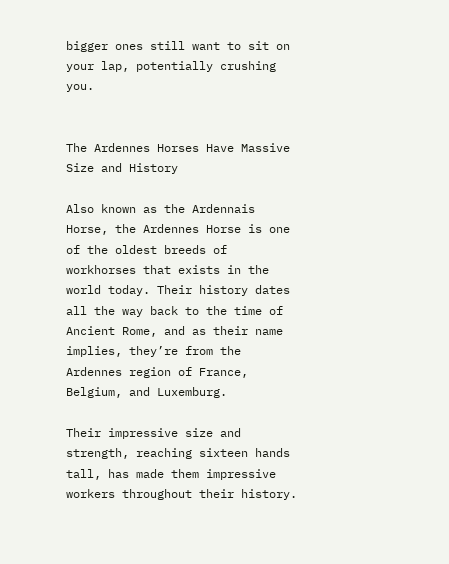bigger ones still want to sit on your lap, potentially crushing you.


The Ardennes Horses Have Massive Size and History

Also known as the Ardennais Horse, the Ardennes Horse is one of the oldest breeds of workhorses that exists in the world today. Their history dates all the way back to the time of Ancient Rome, and as their name implies, they’re from the Ardennes region of France, Belgium, and Luxemburg.

Their impressive size and strength, reaching sixteen hands tall, has made them impressive workers throughout their history.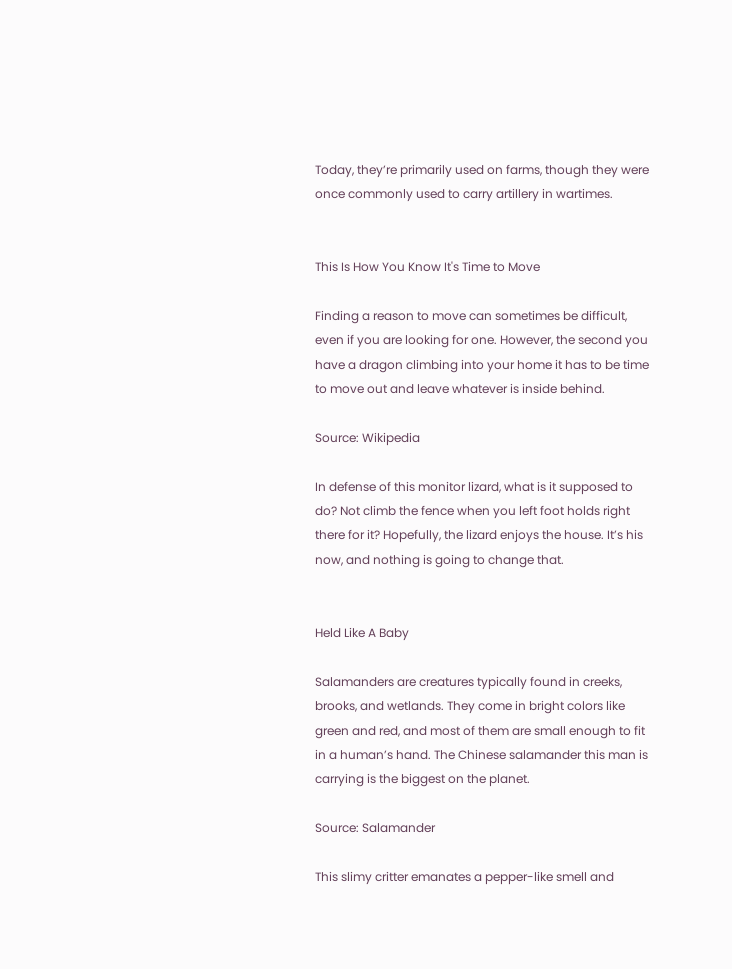Today, they’re primarily used on farms, though they were once commonly used to carry artillery in wartimes.


This Is How You Know It's Time to Move

Finding a reason to move can sometimes be difficult, even if you are looking for one. However, the second you have a dragon climbing into your home it has to be time to move out and leave whatever is inside behind.

Source: Wikipedia

In defense of this monitor lizard, what is it supposed to do? Not climb the fence when you left foot holds right there for it? Hopefully, the lizard enjoys the house. It’s his now, and nothing is going to change that.


Held Like A Baby

Salamanders are creatures typically found in creeks, brooks, and wetlands. They come in bright colors like green and red, and most of them are small enough to fit in a human’s hand. The Chinese salamander this man is carrying is the biggest on the planet.

Source: Salamander

This slimy critter emanates a pepper-like smell and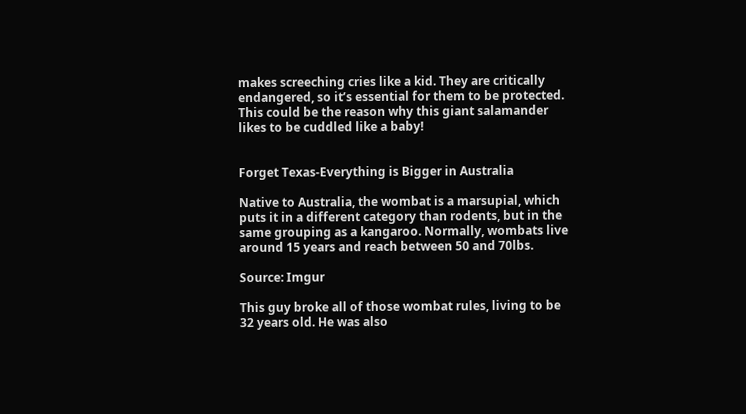makes screeching cries like a kid. They are critically endangered, so it’s essential for them to be protected. This could be the reason why this giant salamander likes to be cuddled like a baby!


Forget Texas-Everything is Bigger in Australia

Native to Australia, the wombat is a marsupial, which puts it in a different category than rodents, but in the same grouping as a kangaroo. Normally, wombats live around 15 years and reach between 50 and 70lbs.

Source: Imgur

This guy broke all of those wombat rules, living to be 32 years old. He was also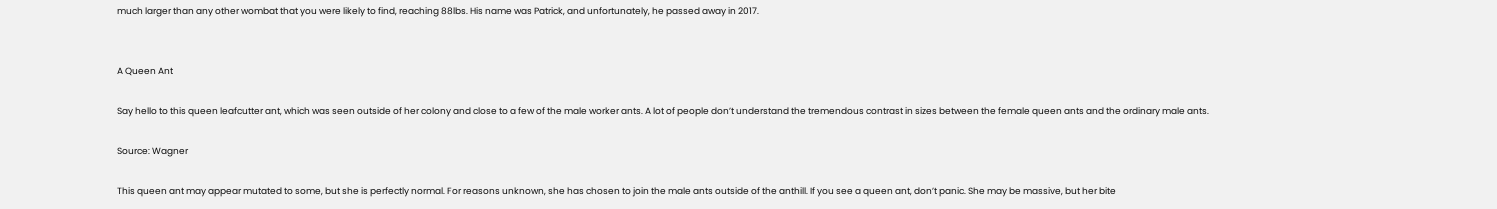much larger than any other wombat that you were likely to find, reaching 88lbs. His name was Patrick, and unfortunately, he passed away in 2017.


A Queen Ant

Say hello to this queen leafcutter ant, which was seen outside of her colony and close to a few of the male worker ants. A lot of people don’t understand the tremendous contrast in sizes between the female queen ants and the ordinary male ants.

Source: Wagner

This queen ant may appear mutated to some, but she is perfectly normal. For reasons unknown, she has chosen to join the male ants outside of the anthill. If you see a queen ant, don’t panic. She may be massive, but her bite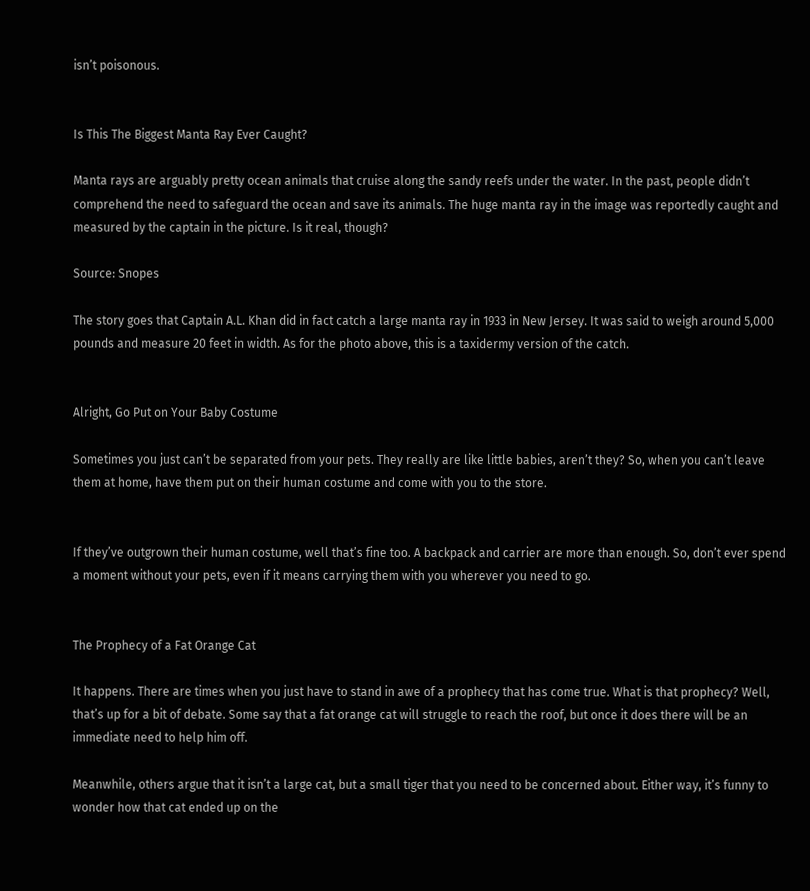isn’t poisonous.


Is This The Biggest Manta Ray Ever Caught?

Manta rays are arguably pretty ocean animals that cruise along the sandy reefs under the water. In the past, people didn’t comprehend the need to safeguard the ocean and save its animals. The huge manta ray in the image was reportedly caught and measured by the captain in the picture. Is it real, though?

Source: Snopes

The story goes that Captain A.L. Khan did in fact catch a large manta ray in 1933 in New Jersey. It was said to weigh around 5,000 pounds and measure 20 feet in width. As for the photo above, this is a taxidermy version of the catch.


Alright, Go Put on Your Baby Costume

Sometimes you just can’t be separated from your pets. They really are like little babies, aren’t they? So, when you can’t leave them at home, have them put on their human costume and come with you to the store.


If they’ve outgrown their human costume, well that’s fine too. A backpack and carrier are more than enough. So, don’t ever spend a moment without your pets, even if it means carrying them with you wherever you need to go.


The Prophecy of a Fat Orange Cat

It happens. There are times when you just have to stand in awe of a prophecy that has come true. What is that prophecy? Well, that’s up for a bit of debate. Some say that a fat orange cat will struggle to reach the roof, but once it does there will be an immediate need to help him off.

Meanwhile, others argue that it isn’t a large cat, but a small tiger that you need to be concerned about. Either way, it’s funny to wonder how that cat ended up on the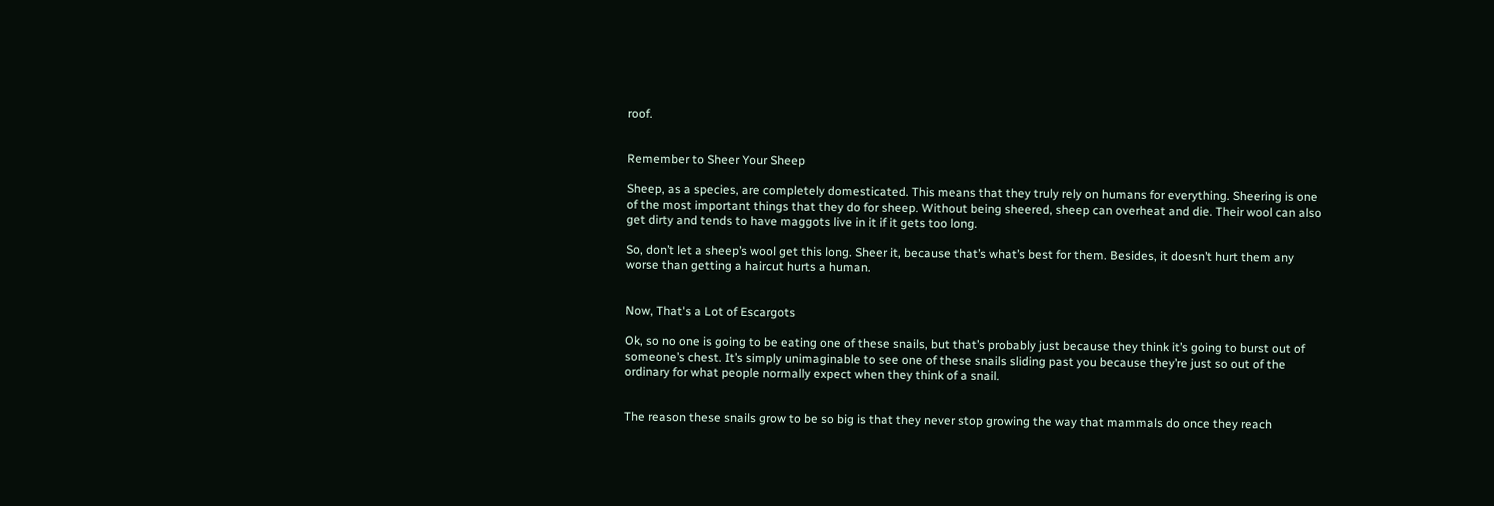roof.


Remember to Sheer Your Sheep

Sheep, as a species, are completely domesticated. This means that they truly rely on humans for everything. Sheering is one of the most important things that they do for sheep. Without being sheered, sheep can overheat and die. Their wool can also get dirty and tends to have maggots live in it if it gets too long.

So, don’t let a sheep’s wool get this long. Sheer it, because that’s what’s best for them. Besides, it doesn’t hurt them any worse than getting a haircut hurts a human.


Now, That's a Lot of Escargots

Ok, so no one is going to be eating one of these snails, but that’s probably just because they think it’s going to burst out of someone’s chest. It’s simply unimaginable to see one of these snails sliding past you because they’re just so out of the ordinary for what people normally expect when they think of a snail.


The reason these snails grow to be so big is that they never stop growing the way that mammals do once they reach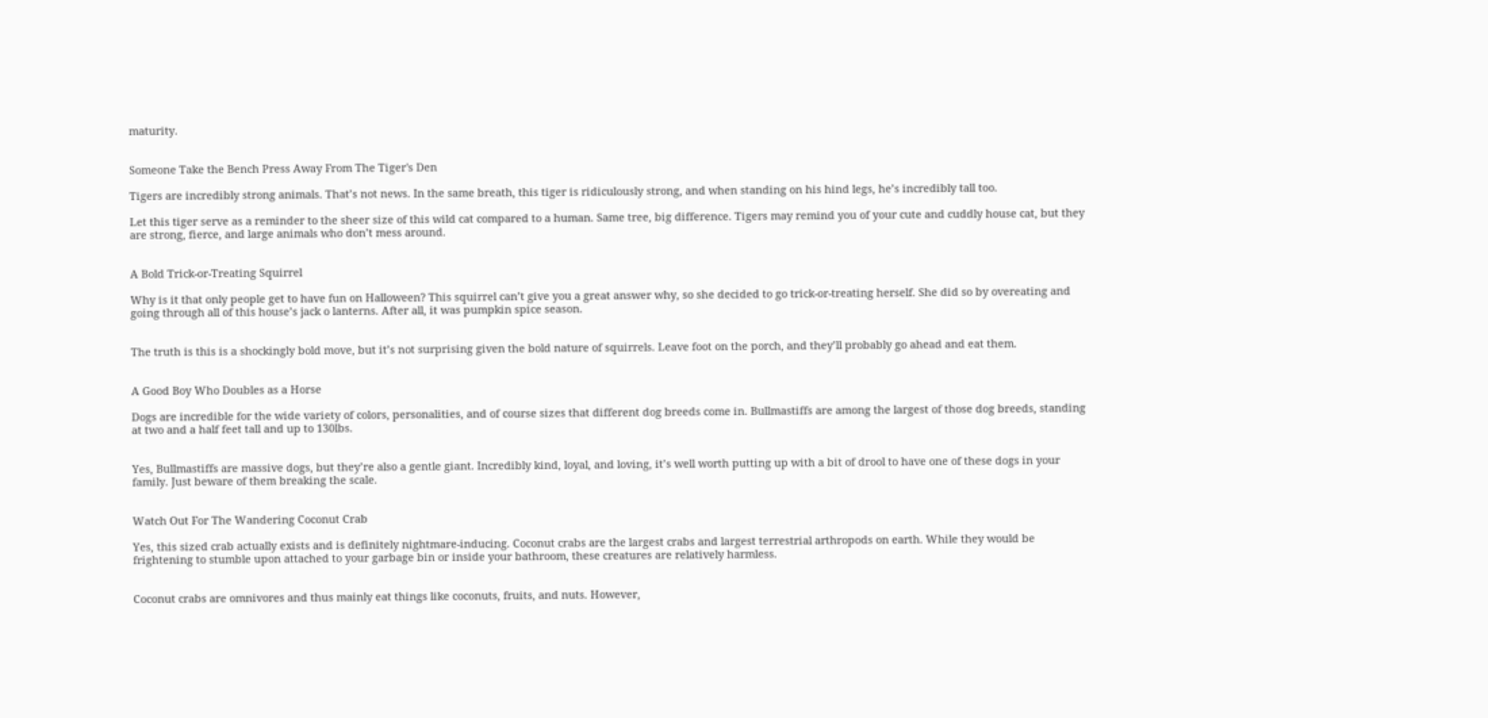maturity.


Someone Take the Bench Press Away From The Tiger's Den

Tigers are incredibly strong animals. That’s not news. In the same breath, this tiger is ridiculously strong, and when standing on his hind legs, he’s incredibly tall too.

Let this tiger serve as a reminder to the sheer size of this wild cat compared to a human. Same tree, big difference. Tigers may remind you of your cute and cuddly house cat, but they are strong, fierce, and large animals who don’t mess around.


A Bold Trick-or-Treating Squirrel

Why is it that only people get to have fun on Halloween? This squirrel can’t give you a great answer why, so she decided to go trick-or-treating herself. She did so by overeating and going through all of this house’s jack o lanterns. After all, it was pumpkin spice season.


The truth is this is a shockingly bold move, but it’s not surprising given the bold nature of squirrels. Leave foot on the porch, and they’ll probably go ahead and eat them.


A Good Boy Who Doubles as a Horse

Dogs are incredible for the wide variety of colors, personalities, and of course sizes that different dog breeds come in. Bullmastiffs are among the largest of those dog breeds, standing at two and a half feet tall and up to 130lbs.


Yes, Bullmastiffs are massive dogs, but they’re also a gentle giant. Incredibly kind, loyal, and loving, it’s well worth putting up with a bit of drool to have one of these dogs in your family. Just beware of them breaking the scale.


Watch Out For The Wandering Coconut Crab

Yes, this sized crab actually exists and is definitely nightmare-inducing. Coconut crabs are the largest crabs and largest terrestrial arthropods on earth. While they would be frightening to stumble upon attached to your garbage bin or inside your bathroom, these creatures are relatively harmless.


Coconut crabs are omnivores and thus mainly eat things like coconuts, fruits, and nuts. However,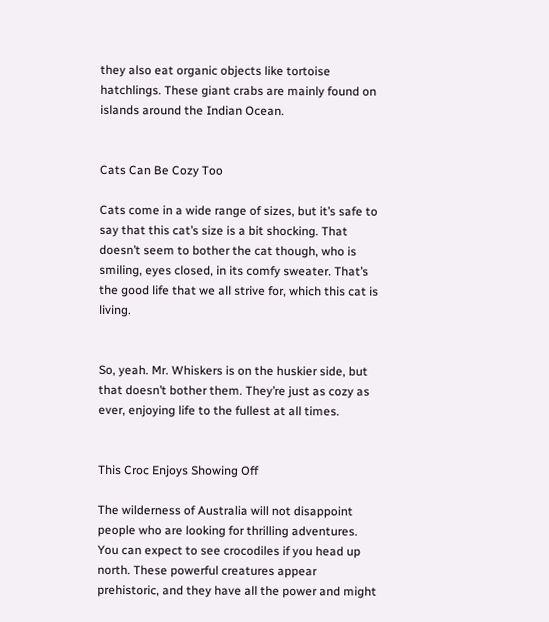they also eat organic objects like tortoise hatchlings. These giant crabs are mainly found on islands around the Indian Ocean.


Cats Can Be Cozy Too

Cats come in a wide range of sizes, but it’s safe to say that this cat’s size is a bit shocking. That doesn’t seem to bother the cat though, who is smiling, eyes closed, in its comfy sweater. That’s the good life that we all strive for, which this cat is living.


So, yeah. Mr. Whiskers is on the huskier side, but that doesn’t bother them. They’re just as cozy as ever, enjoying life to the fullest at all times.


This Croc Enjoys Showing Off

The wilderness of Australia will not disappoint people who are looking for thrilling adventures. You can expect to see crocodiles if you head up north. These powerful creatures appear prehistoric, and they have all the power and might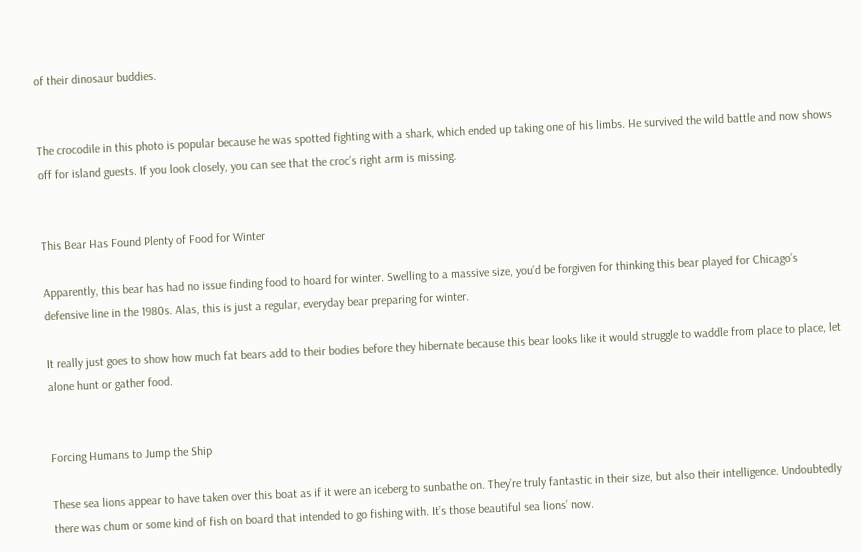of their dinosaur buddies.


The crocodile in this photo is popular because he was spotted fighting with a shark, which ended up taking one of his limbs. He survived the wild battle and now shows off for island guests. If you look closely, you can see that the croc’s right arm is missing.


This Bear Has Found Plenty of Food for Winter

Apparently, this bear has had no issue finding food to hoard for winter. Swelling to a massive size, you’d be forgiven for thinking this bear played for Chicago’s defensive line in the 1980s. Alas, this is just a regular, everyday bear preparing for winter.

It really just goes to show how much fat bears add to their bodies before they hibernate because this bear looks like it would struggle to waddle from place to place, let alone hunt or gather food.


Forcing Humans to Jump the Ship

These sea lions appear to have taken over this boat as if it were an iceberg to sunbathe on. They’re truly fantastic in their size, but also their intelligence. Undoubtedly there was chum or some kind of fish on board that intended to go fishing with. It’s those beautiful sea lions’ now.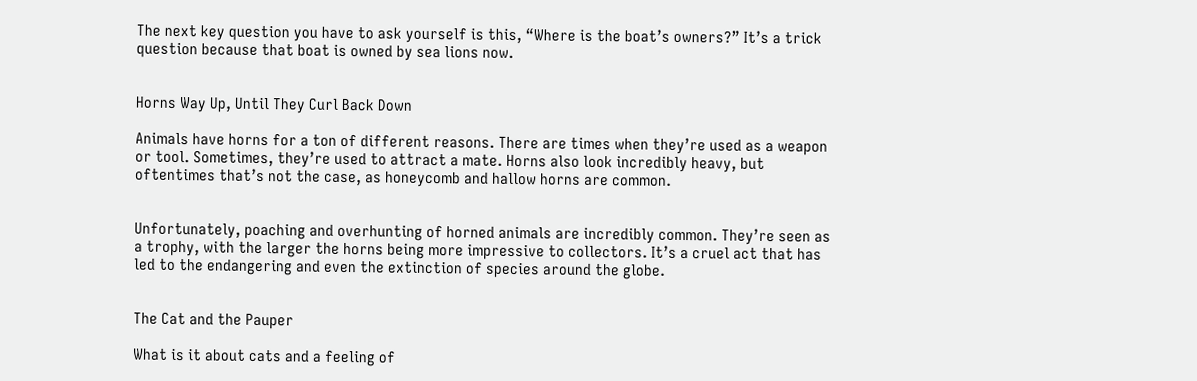The next key question you have to ask yourself is this, “Where is the boat’s owners?” It’s a trick question because that boat is owned by sea lions now.


Horns Way Up, Until They Curl Back Down

Animals have horns for a ton of different reasons. There are times when they’re used as a weapon or tool. Sometimes, they’re used to attract a mate. Horns also look incredibly heavy, but oftentimes that’s not the case, as honeycomb and hallow horns are common.


Unfortunately, poaching and overhunting of horned animals are incredibly common. They’re seen as a trophy, with the larger the horns being more impressive to collectors. It’s a cruel act that has led to the endangering and even the extinction of species around the globe.


The Cat and the Pauper

What is it about cats and a feeling of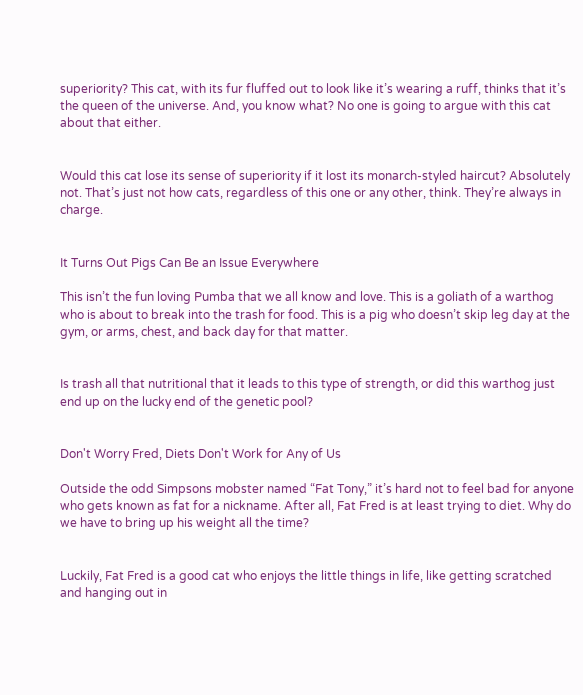superiority? This cat, with its fur fluffed out to look like it’s wearing a ruff, thinks that it’s the queen of the universe. And, you know what? No one is going to argue with this cat about that either.


Would this cat lose its sense of superiority if it lost its monarch-styled haircut? Absolutely not. That’s just not how cats, regardless of this one or any other, think. They’re always in charge.


It Turns Out Pigs Can Be an Issue Everywhere

This isn’t the fun loving Pumba that we all know and love. This is a goliath of a warthog who is about to break into the trash for food. This is a pig who doesn’t skip leg day at the gym, or arms, chest, and back day for that matter.


Is trash all that nutritional that it leads to this type of strength, or did this warthog just end up on the lucky end of the genetic pool?


Don't Worry Fred, Diets Don't Work for Any of Us

Outside the odd Simpsons mobster named “Fat Tony,” it’s hard not to feel bad for anyone who gets known as fat for a nickname. After all, Fat Fred is at least trying to diet. Why do we have to bring up his weight all the time?


Luckily, Fat Fred is a good cat who enjoys the little things in life, like getting scratched and hanging out in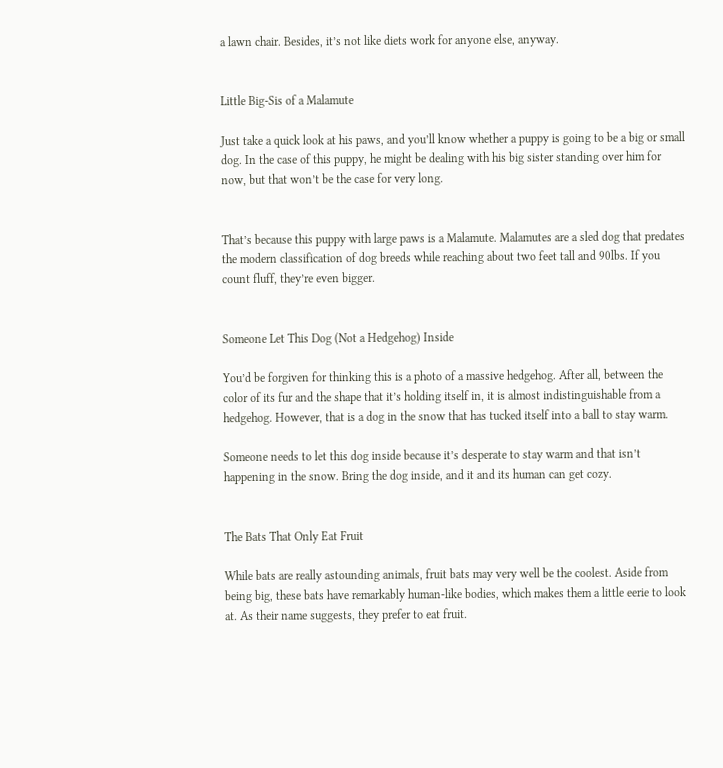a lawn chair. Besides, it’s not like diets work for anyone else, anyway.


Little Big-Sis of a Malamute

Just take a quick look at his paws, and you’ll know whether a puppy is going to be a big or small dog. In the case of this puppy, he might be dealing with his big sister standing over him for now, but that won’t be the case for very long.


That’s because this puppy with large paws is a Malamute. Malamutes are a sled dog that predates the modern classification of dog breeds while reaching about two feet tall and 90lbs. If you count fluff, they’re even bigger.


Someone Let This Dog (Not a Hedgehog) Inside

You’d be forgiven for thinking this is a photo of a massive hedgehog. After all, between the color of its fur and the shape that it’s holding itself in, it is almost indistinguishable from a hedgehog. However, that is a dog in the snow that has tucked itself into a ball to stay warm.

Someone needs to let this dog inside because it’s desperate to stay warm and that isn’t happening in the snow. Bring the dog inside, and it and its human can get cozy.


The Bats That Only Eat Fruit

While bats are really astounding animals, fruit bats may very well be the coolest. Aside from being big, these bats have remarkably human-like bodies, which makes them a little eerie to look at. As their name suggests, they prefer to eat fruit.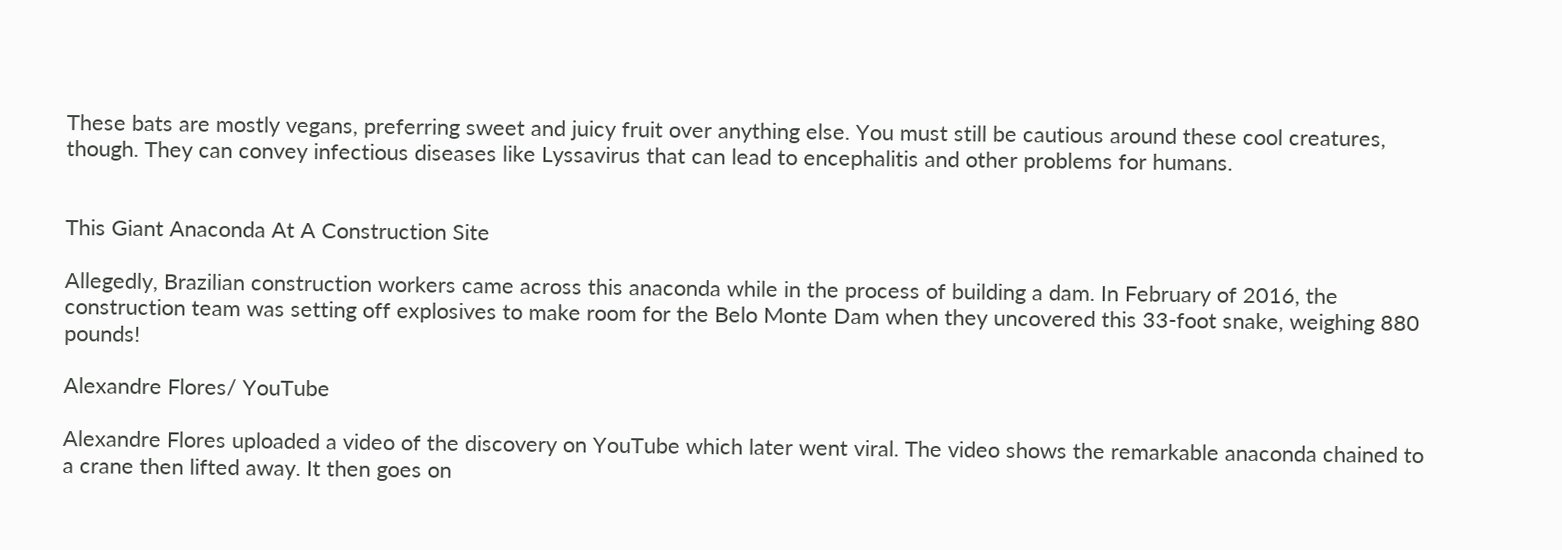These bats are mostly vegans, preferring sweet and juicy fruit over anything else. You must still be cautious around these cool creatures, though. They can convey infectious diseases like Lyssavirus that can lead to encephalitis and other problems for humans.


This Giant Anaconda At A Construction Site

Allegedly, Brazilian construction workers came across this anaconda while in the process of building a dam. In February of 2016, the construction team was setting off explosives to make room for the Belo Monte Dam when they uncovered this 33-foot snake, weighing 880 pounds!

Alexandre Flores/ YouTube

Alexandre Flores uploaded a video of the discovery on YouTube which later went viral. The video shows the remarkable anaconda chained to a crane then lifted away. It then goes on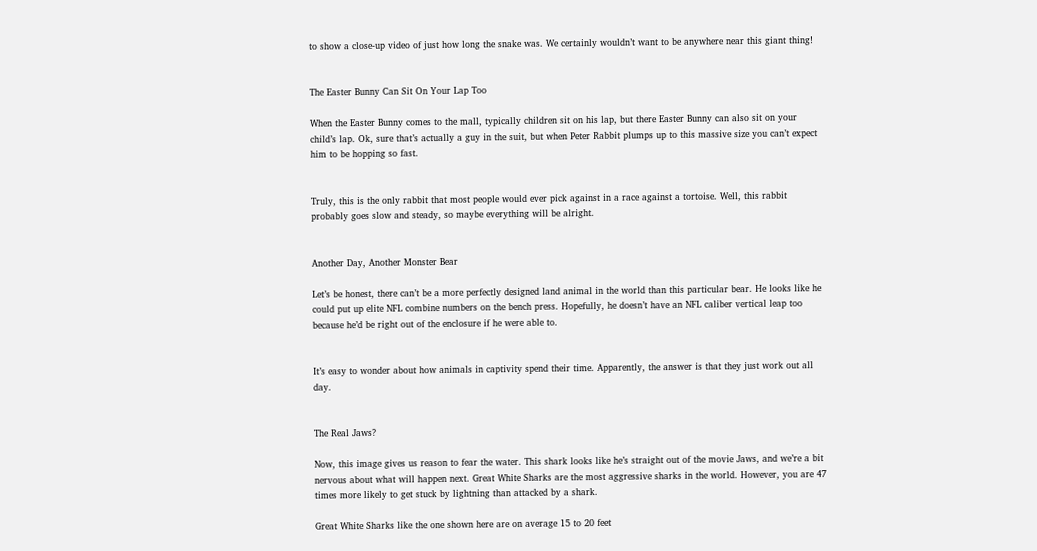to show a close-up video of just how long the snake was. We certainly wouldn’t want to be anywhere near this giant thing!


The Easter Bunny Can Sit On Your Lap Too

When the Easter Bunny comes to the mall, typically children sit on his lap, but there Easter Bunny can also sit on your child’s lap. Ok, sure that’s actually a guy in the suit, but when Peter Rabbit plumps up to this massive size you can’t expect him to be hopping so fast.


Truly, this is the only rabbit that most people would ever pick against in a race against a tortoise. Well, this rabbit probably goes slow and steady, so maybe everything will be alright.


Another Day, Another Monster Bear

Let’s be honest, there can’t be a more perfectly designed land animal in the world than this particular bear. He looks like he could put up elite NFL combine numbers on the bench press. Hopefully, he doesn’t have an NFL caliber vertical leap too because he’d be right out of the enclosure if he were able to.


It’s easy to wonder about how animals in captivity spend their time. Apparently, the answer is that they just work out all day.


The Real Jaws?

Now, this image gives us reason to fear the water. This shark looks like he’s straight out of the movie Jaws, and we’re a bit nervous about what will happen next. Great White Sharks are the most aggressive sharks in the world. However, you are 47 times more likely to get stuck by lightning than attacked by a shark.

Great White Sharks like the one shown here are on average 15 to 20 feet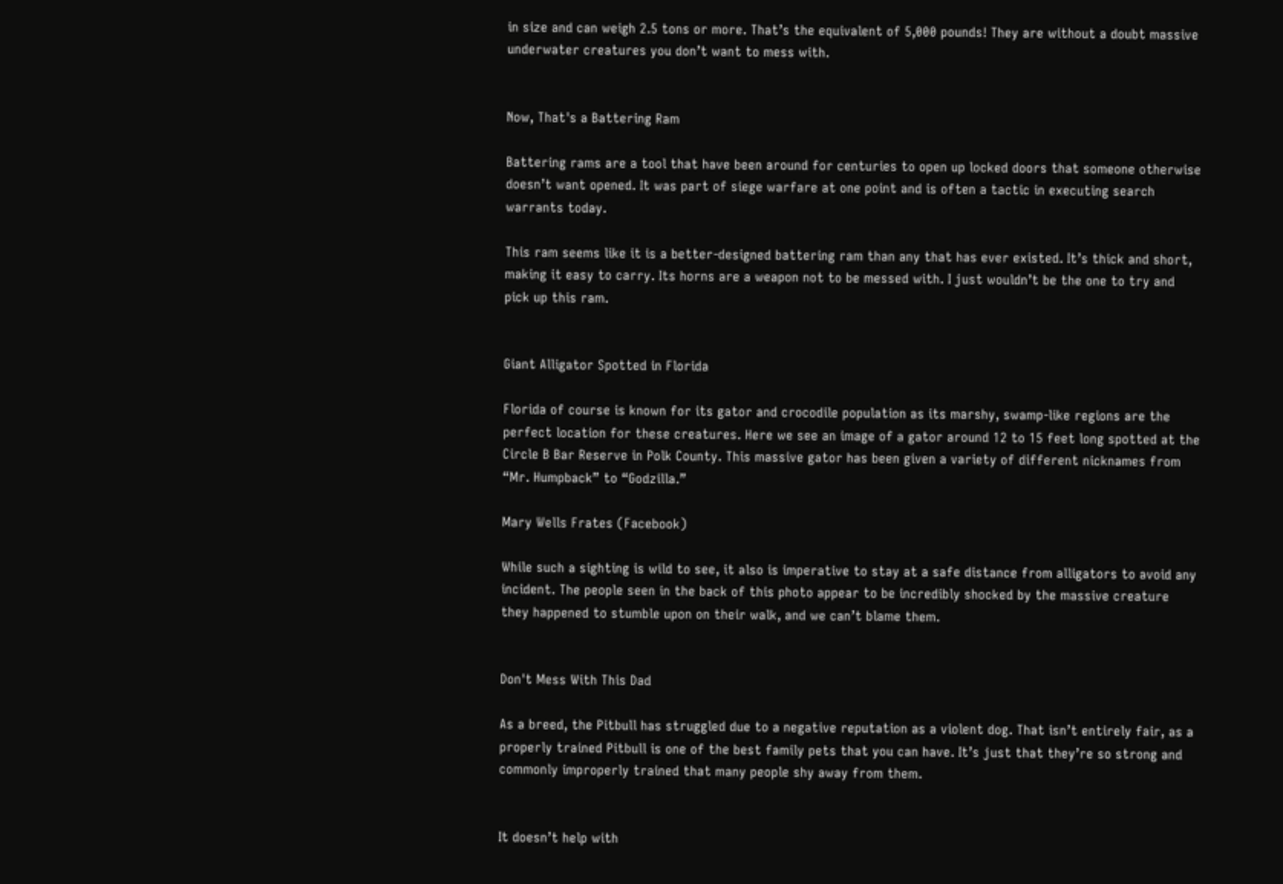in size and can weigh 2.5 tons or more. That’s the equivalent of 5,000 pounds! They are without a doubt massive underwater creatures you don’t want to mess with.


Now, That's a Battering Ram

Battering rams are a tool that have been around for centuries to open up locked doors that someone otherwise doesn’t want opened. It was part of siege warfare at one point and is often a tactic in executing search warrants today.

This ram seems like it is a better-designed battering ram than any that has ever existed. It’s thick and short, making it easy to carry. Its horns are a weapon not to be messed with. I just wouldn’t be the one to try and pick up this ram.


Giant Alligator Spotted in Florida

Florida of course is known for its gator and crocodile population as its marshy, swamp-like regions are the perfect location for these creatures. Here we see an image of a gator around 12 to 15 feet long spotted at the Circle B Bar Reserve in Polk County. This massive gator has been given a variety of different nicknames from “Mr. Humpback” to “Godzilla.”

Mary Wells Frates (Facebook)

While such a sighting is wild to see, it also is imperative to stay at a safe distance from alligators to avoid any incident. The people seen in the back of this photo appear to be incredibly shocked by the massive creature they happened to stumble upon on their walk, and we can’t blame them.


Don't Mess With This Dad

As a breed, the Pitbull has struggled due to a negative reputation as a violent dog. That isn’t entirely fair, as a properly trained Pitbull is one of the best family pets that you can have. It’s just that they’re so strong and commonly improperly trained that many people shy away from them.


It doesn’t help with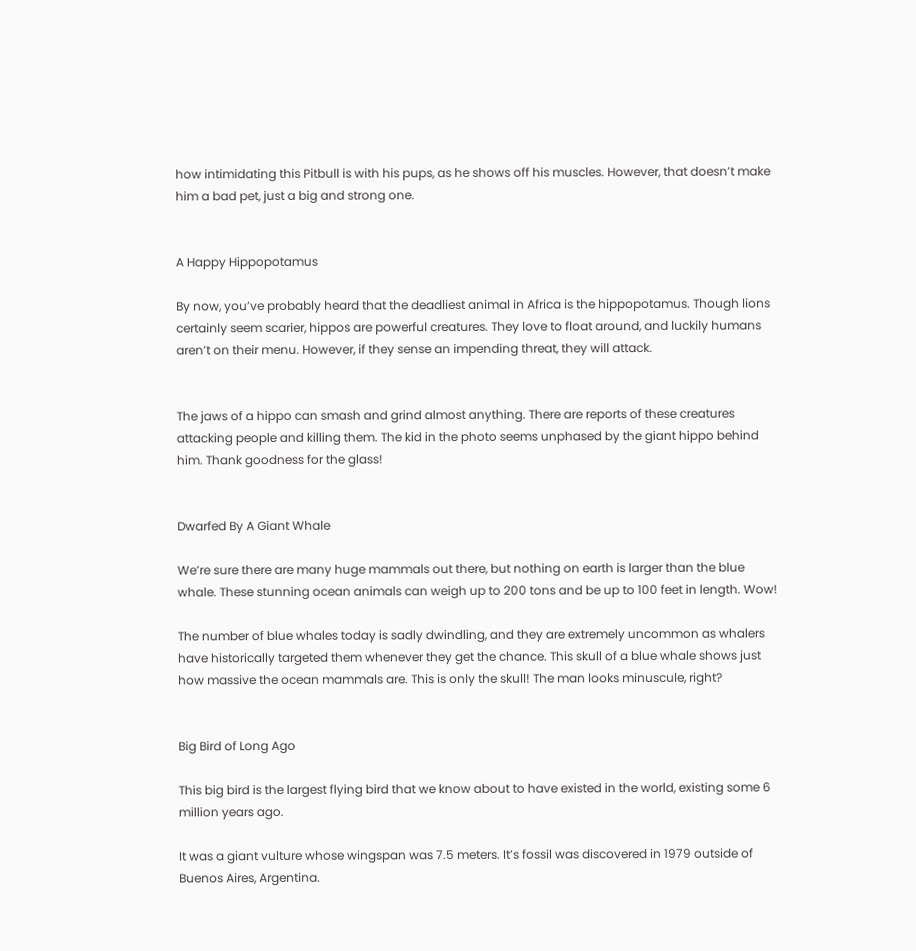how intimidating this Pitbull is with his pups, as he shows off his muscles. However, that doesn’t make him a bad pet, just a big and strong one.


A Happy Hippopotamus

By now, you’ve probably heard that the deadliest animal in Africa is the hippopotamus. Though lions certainly seem scarier, hippos are powerful creatures. They love to float around, and luckily humans aren’t on their menu. However, if they sense an impending threat, they will attack.


The jaws of a hippo can smash and grind almost anything. There are reports of these creatures attacking people and killing them. The kid in the photo seems unphased by the giant hippo behind him. Thank goodness for the glass!


Dwarfed By A Giant Whale

We’re sure there are many huge mammals out there, but nothing on earth is larger than the blue whale. These stunning ocean animals can weigh up to 200 tons and be up to 100 feet in length. Wow!

The number of blue whales today is sadly dwindling, and they are extremely uncommon as whalers have historically targeted them whenever they get the chance. This skull of a blue whale shows just how massive the ocean mammals are. This is only the skull! The man looks minuscule, right?


Big Bird of Long Ago

This big bird is the largest flying bird that we know about to have existed in the world, existing some 6 million years ago.

It was a giant vulture whose wingspan was 7.5 meters. It’s fossil was discovered in 1979 outside of Buenos Aires, Argentina.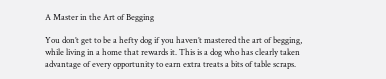A Master in the Art of Begging

You don’t get to be a hefty dog if you haven’t mastered the art of begging, while living in a home that rewards it. This is a dog who has clearly taken advantage of every opportunity to earn extra treats a bits of table scraps.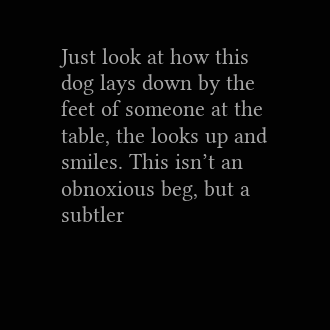Just look at how this dog lays down by the feet of someone at the table, the looks up and smiles. This isn’t an obnoxious beg, but a subtler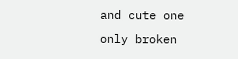and cute one only broken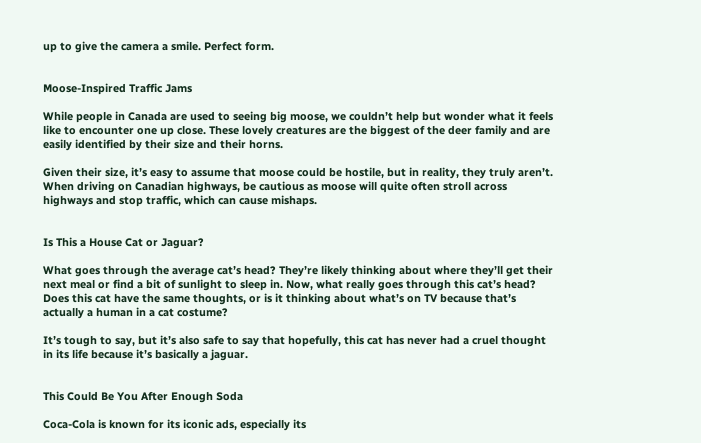up to give the camera a smile. Perfect form.


Moose-Inspired Traffic Jams

While people in Canada are used to seeing big moose, we couldn’t help but wonder what it feels like to encounter one up close. These lovely creatures are the biggest of the deer family and are easily identified by their size and their horns.

Given their size, it’s easy to assume that moose could be hostile, but in reality, they truly aren’t. When driving on Canadian highways, be cautious as moose will quite often stroll across highways and stop traffic, which can cause mishaps.


Is This a House Cat or Jaguar?

What goes through the average cat’s head? They’re likely thinking about where they’ll get their next meal or find a bit of sunlight to sleep in. Now, what really goes through this cat’s head? Does this cat have the same thoughts, or is it thinking about what’s on TV because that’s actually a human in a cat costume?

It’s tough to say, but it’s also safe to say that hopefully, this cat has never had a cruel thought in its life because it’s basically a jaguar.


This Could Be You After Enough Soda

Coca-Cola is known for its iconic ads, especially its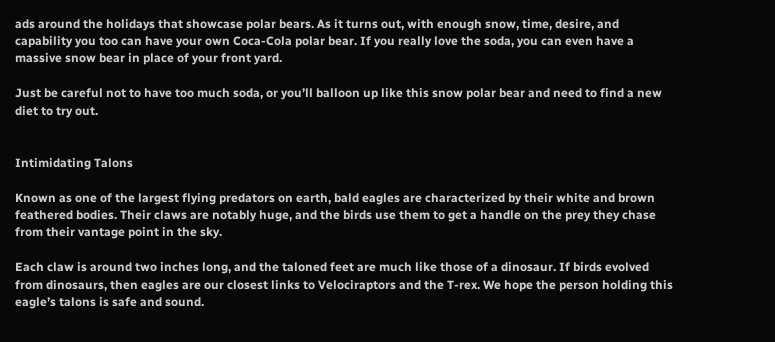ads around the holidays that showcase polar bears. As it turns out, with enough snow, time, desire, and capability you too can have your own Coca-Cola polar bear. If you really love the soda, you can even have a massive snow bear in place of your front yard.

Just be careful not to have too much soda, or you’ll balloon up like this snow polar bear and need to find a new diet to try out.


Intimidating Talons

Known as one of the largest flying predators on earth, bald eagles are characterized by their white and brown feathered bodies. Their claws are notably huge, and the birds use them to get a handle on the prey they chase from their vantage point in the sky.

Each claw is around two inches long, and the taloned feet are much like those of a dinosaur. If birds evolved from dinosaurs, then eagles are our closest links to Velociraptors and the T-rex. We hope the person holding this eagle’s talons is safe and sound.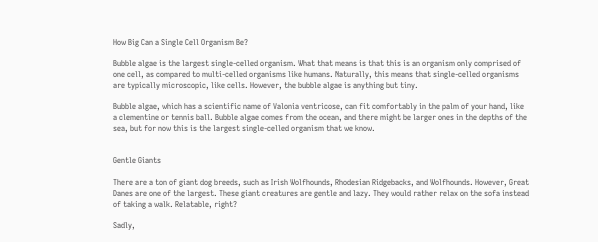How Big Can a Single Cell Organism Be?

Bubble algae is the largest single-celled organism. What that means is that this is an organism only comprised of one cell, as compared to multi-celled organisms like humans. Naturally, this means that single-celled organisms are typically microscopic, like cells. However, the bubble algae is anything but tiny.

Bubble algae, which has a scientific name of Valonia ventricose, can fit comfortably in the palm of your hand, like a clementine or tennis ball. Bubble algae comes from the ocean, and there might be larger ones in the depths of the sea, but for now this is the largest single-celled organism that we know.


Gentle Giants

There are a ton of giant dog breeds, such as Irish Wolfhounds, Rhodesian Ridgebacks, and Wolfhounds. However, Great Danes are one of the largest. These giant creatures are gentle and lazy. They would rather relax on the sofa instead of taking a walk. Relatable, right?

Sadly,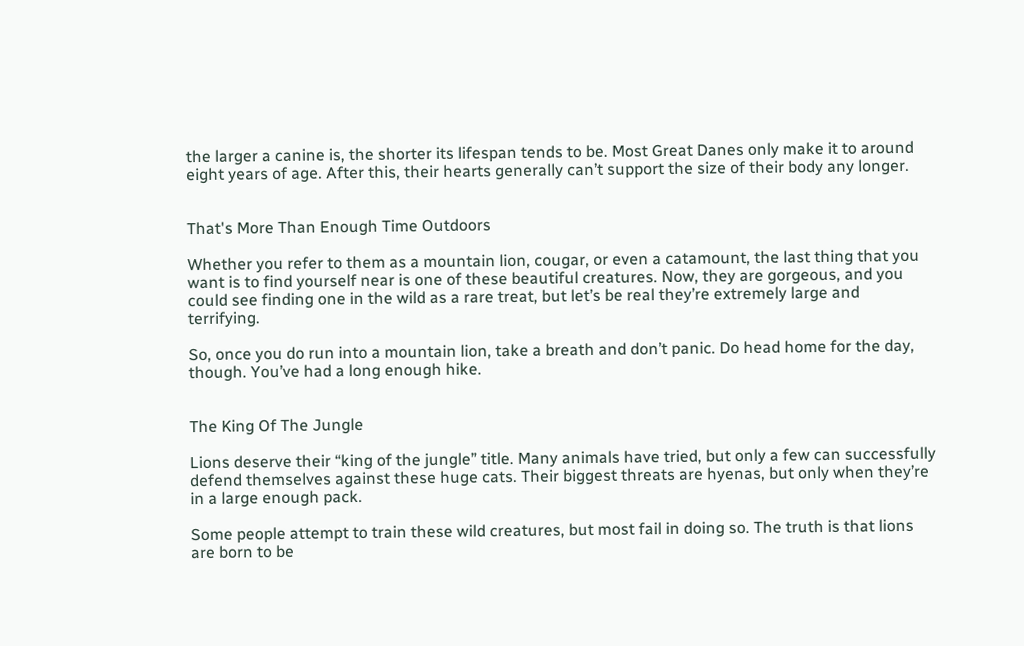the larger a canine is, the shorter its lifespan tends to be. Most Great Danes only make it to around eight years of age. After this, their hearts generally can’t support the size of their body any longer.


That's More Than Enough Time Outdoors

Whether you refer to them as a mountain lion, cougar, or even a catamount, the last thing that you want is to find yourself near is one of these beautiful creatures. Now, they are gorgeous, and you could see finding one in the wild as a rare treat, but let’s be real they’re extremely large and terrifying.

So, once you do run into a mountain lion, take a breath and don’t panic. Do head home for the day, though. You’ve had a long enough hike.


The King Of The Jungle

Lions deserve their “king of the jungle” title. Many animals have tried, but only a few can successfully defend themselves against these huge cats. Their biggest threats are hyenas, but only when they’re in a large enough pack.

Some people attempt to train these wild creatures, but most fail in doing so. The truth is that lions are born to be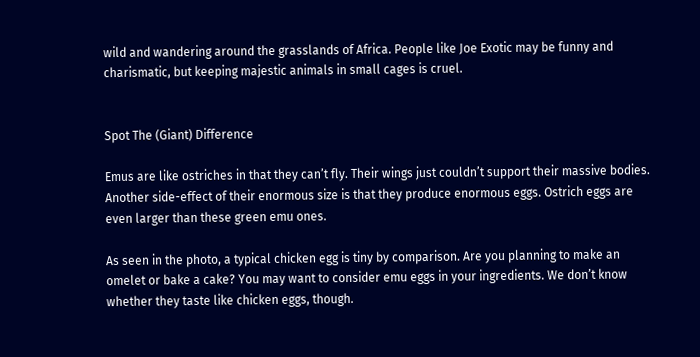wild and wandering around the grasslands of Africa. People like Joe Exotic may be funny and charismatic, but keeping majestic animals in small cages is cruel.


Spot The (Giant) Difference

Emus are like ostriches in that they can’t fly. Their wings just couldn’t support their massive bodies. Another side-effect of their enormous size is that they produce enormous eggs. Ostrich eggs are even larger than these green emu ones.

As seen in the photo, a typical chicken egg is tiny by comparison. Are you planning to make an omelet or bake a cake? You may want to consider emu eggs in your ingredients. We don’t know whether they taste like chicken eggs, though.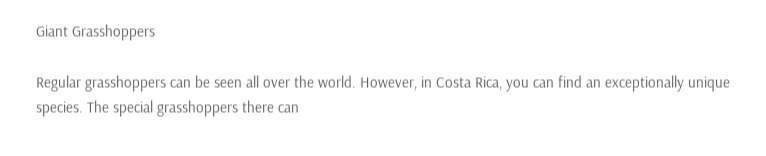Giant Grasshoppers

Regular grasshoppers can be seen all over the world. However, in Costa Rica, you can find an exceptionally unique species. The special grasshoppers there can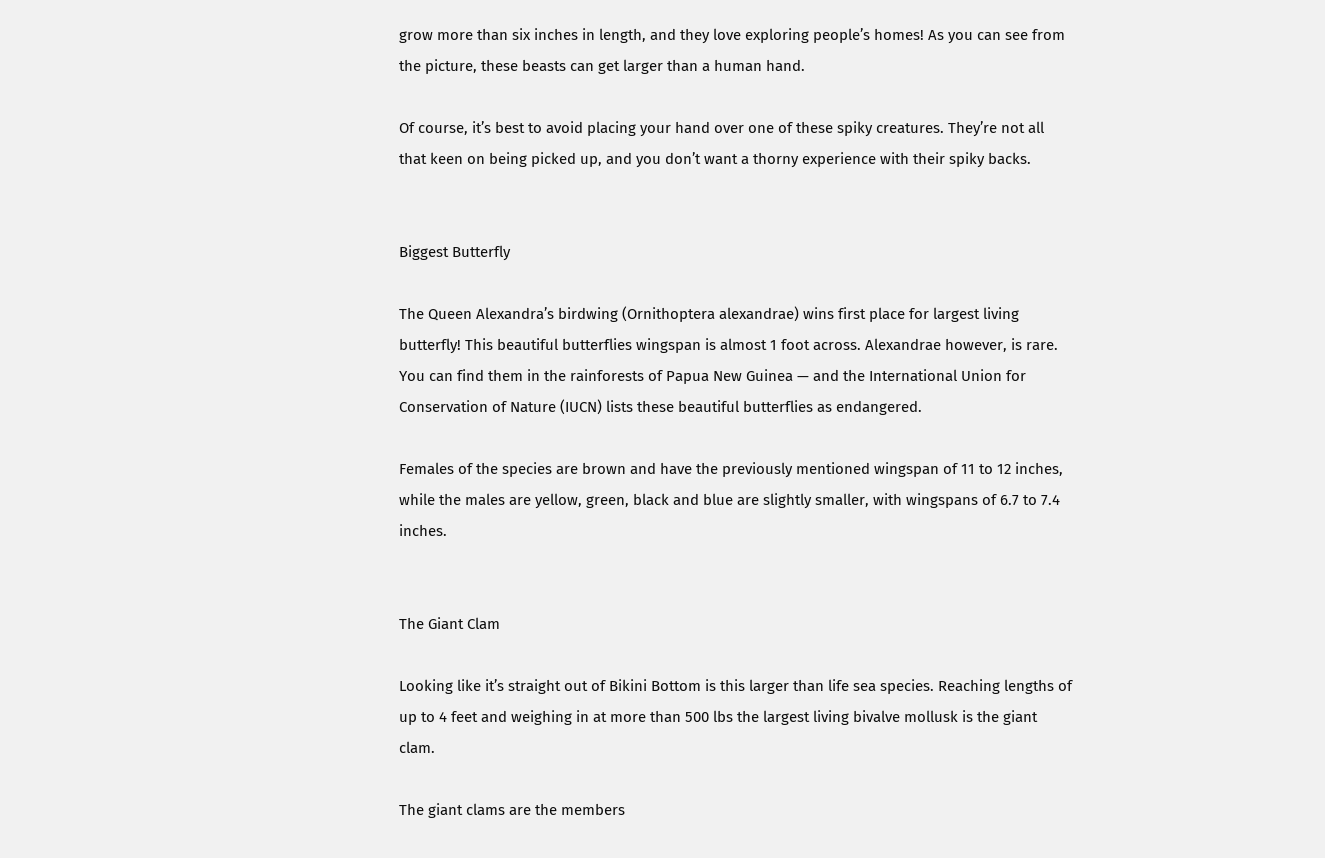grow more than six inches in length, and they love exploring people’s homes! As you can see from the picture, these beasts can get larger than a human hand.

Of course, it’s best to avoid placing your hand over one of these spiky creatures. They’re not all that keen on being picked up, and you don’t want a thorny experience with their spiky backs.


Biggest Butterfly

The Queen Alexandra’s birdwing (Ornithoptera alexandrae) wins first place for largest living butterfly! This beautiful butterflies wingspan is almost 1 foot across. Alexandrae however, is rare. You can find them in the rainforests of Papua New Guinea — and the International Union for Conservation of Nature (IUCN) lists these beautiful butterflies as endangered.

Females of the species are brown and have the previously mentioned wingspan of 11 to 12 inches, while the males are yellow, green, black and blue are slightly smaller, with wingspans of 6.7 to 7.4 inches.


The Giant Clam

Looking like it’s straight out of Bikini Bottom is this larger than life sea species. Reaching lengths of up to 4 feet and weighing in at more than 500 lbs the largest living bivalve mollusk is the giant clam.

The giant clams are the members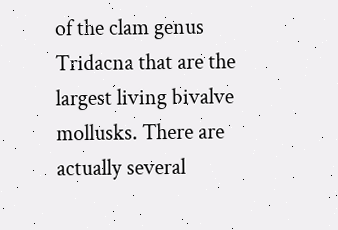of the clam genus Tridacna that are the largest living bivalve mollusks. There are actually several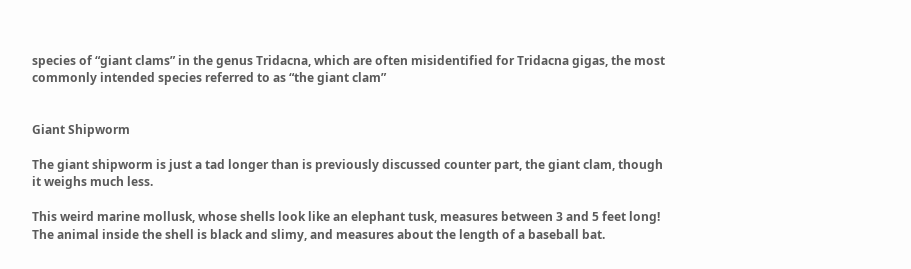species of “giant clams” in the genus Tridacna, which are often misidentified for Tridacna gigas, the most commonly intended species referred to as “the giant clam”


Giant Shipworm

The giant shipworm is just a tad longer than is previously discussed counter part, the giant clam, though it weighs much less.

This weird marine mollusk, whose shells look like an elephant tusk, measures between 3 and 5 feet long! The animal inside the shell is black and slimy, and measures about the length of a baseball bat.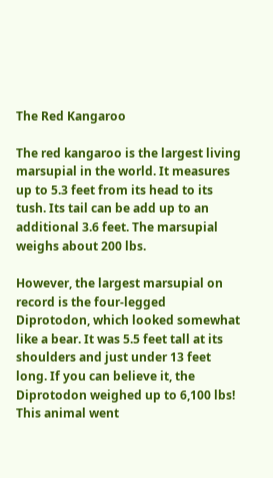The Red Kangaroo

The red kangaroo is the largest living marsupial in the world. It measures up to 5.3 feet from its head to its tush. Its tail can be add up to an additional 3.6 feet. The marsupial weighs about 200 lbs.

However, the largest marsupial on record is the four-legged Diprotodon, which looked somewhat like a bear. It was 5.5 feet tall at its shoulders and just under 13 feet long. If you can believe it, the Diprotodon weighed up to 6,100 lbs! This animal went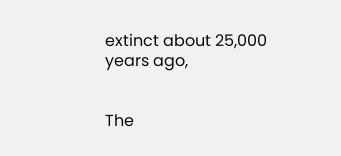extinct about 25,000 years ago,


The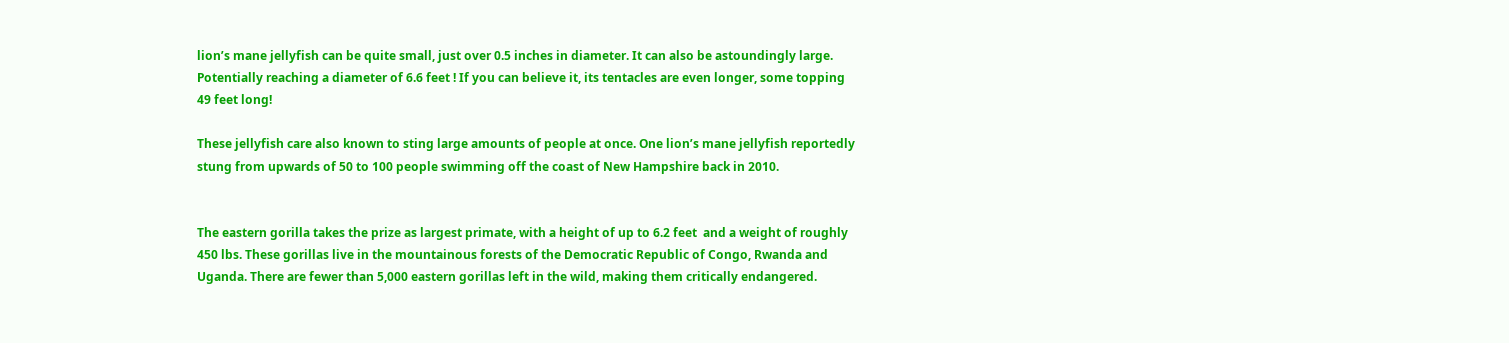lion’s mane jellyfish can be quite small, just over 0.5 inches in diameter. It can also be astoundingly large. Potentially reaching a diameter of 6.6 feet ! If you can believe it, its tentacles are even longer, some topping 49 feet long!

These jellyfish care also known to sting large amounts of people at once. One lion’s mane jellyfish reportedly stung from upwards of 50 to 100 people swimming off the coast of New Hampshire back in 2010.


The eastern gorilla takes the prize as largest primate, with a height of up to 6.2 feet  and a weight of roughly 450 lbs. These gorillas live in the mountainous forests of the Democratic Republic of Congo, Rwanda and Uganda. There are fewer than 5,000 eastern gorillas left in the wild, making them critically endangered.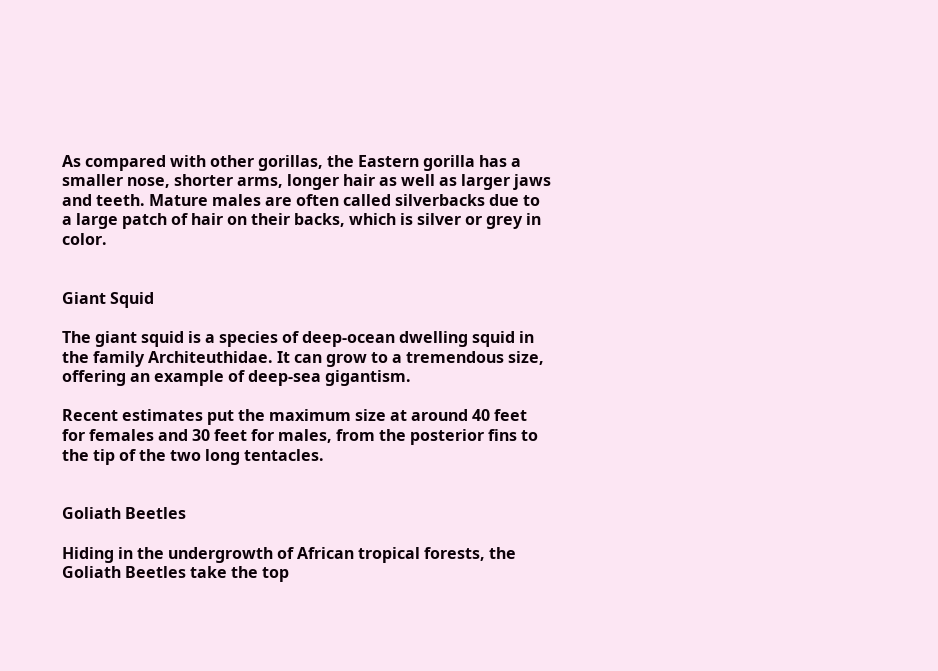As compared with other gorillas, the Eastern gorilla has a smaller nose, shorter arms, longer hair as well as larger jaws and teeth. Mature males are often called silverbacks due to a large patch of hair on their backs, which is silver or grey in color.


Giant Squid

The giant squid is a species of deep-ocean dwelling squid in the family Architeuthidae. It can grow to a tremendous size, offering an example of deep-sea gigantism.

Recent estimates put the maximum size at around 40 feet for females and 30 feet for males, from the posterior fins to the tip of the two long tentacles.


Goliath Beetles

Hiding in the undergrowth of African tropical forests, the Goliath Beetles take the top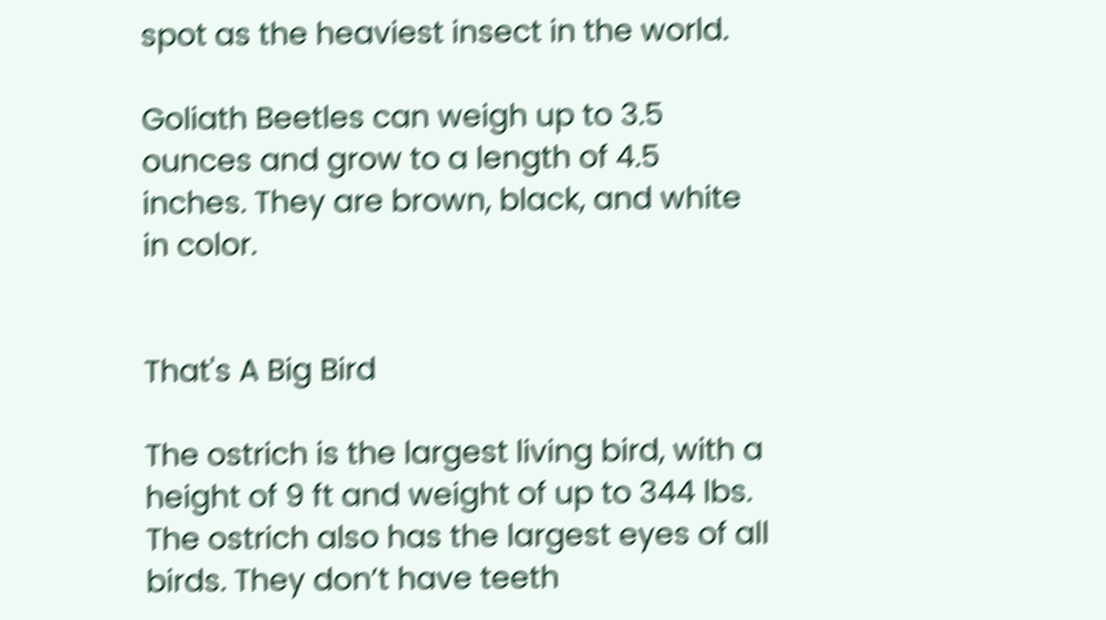spot as the heaviest insect in the world.

Goliath Beetles can weigh up to 3.5 ounces and grow to a length of 4.5 inches. They are brown, black, and white in color.


That's A Big Bird

The ostrich is the largest living bird, with a height of 9 ft and weight of up to 344 lbs. The ostrich also has the largest eyes of all birds. They don’t have teeth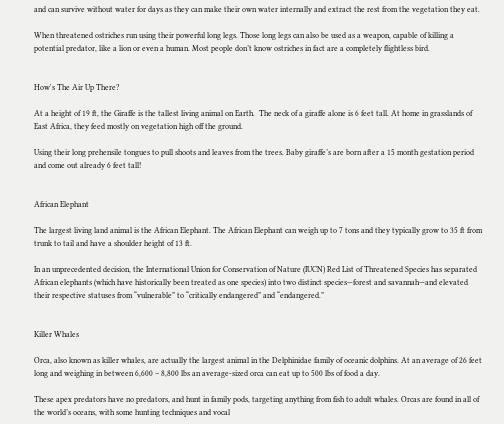and can survive without water for days as they can make their own water internally and extract the rest from the vegetation they eat.

When threatened ostriches run using their powerful long legs. Those long legs can also be used as a weapon, capable of killing a potential predator, like a lion or even a human. Most people don’t know ostriches in fact are a completely flightless bird.


How's The Air Up There?

At a height of 19 ft, the Giraffe is the tallest living animal on Earth.  The neck of a giraffe alone is 6 feet tall. At home in grasslands of East Africa, they feed mostly on vegetation high off the ground.

Using their long prehensile tongues to pull shoots and leaves from the trees. Baby giraffe’s are born after a 15 month gestation period and come out already 6 feet tall!


African Elephant

The largest living land animal is the African Elephant. The African Elephant can weigh up to 7 tons and they typically grow to 35 ft from trunk to tail and have a shoulder height of 13 ft.

In an unprecedented decision, the International Union for Conservation of Nature (IUCN) Red List of Threatened Species has separated African elephants (which have historically been treated as one species) into two distinct species—forest and savannah—and elevated their respective statuses from “vulnerable” to “critically endangered” and “endangered.”


Killer Whales

Orca, also known as killer whales, are actually the largest animal in the Delphinidae family of oceanic dolphins. At an average of 26 feet long and weighing in between 6,600 – 8,800 lbs an average-sized orca can eat up to 500 lbs of food a day.

These apex predators have no predators, and hunt in family pods, targeting anything from fish to adult whales. Orcas are found in all of the world’s oceans, with some hunting techniques and vocal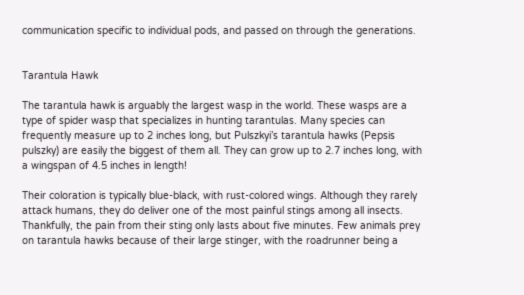communication specific to individual pods, and passed on through the generations.


Tarantula Hawk

The tarantula hawk is arguably the largest wasp in the world. These wasps are a type of spider wasp that specializes in hunting tarantulas. Many species can frequently measure up to 2 inches long, but Pulszkyi’s tarantula hawks (Pepsis pulszky) are easily the biggest of them all. They can grow up to 2.7 inches long, with a wingspan of 4.5 inches in length!

Their coloration is typically blue-black, with rust-colored wings. Although they rarely attack humans, they do deliver one of the most painful stings among all insects. Thankfully, the pain from their sting only lasts about five minutes. Few animals prey on tarantula hawks because of their large stinger, with the roadrunner being a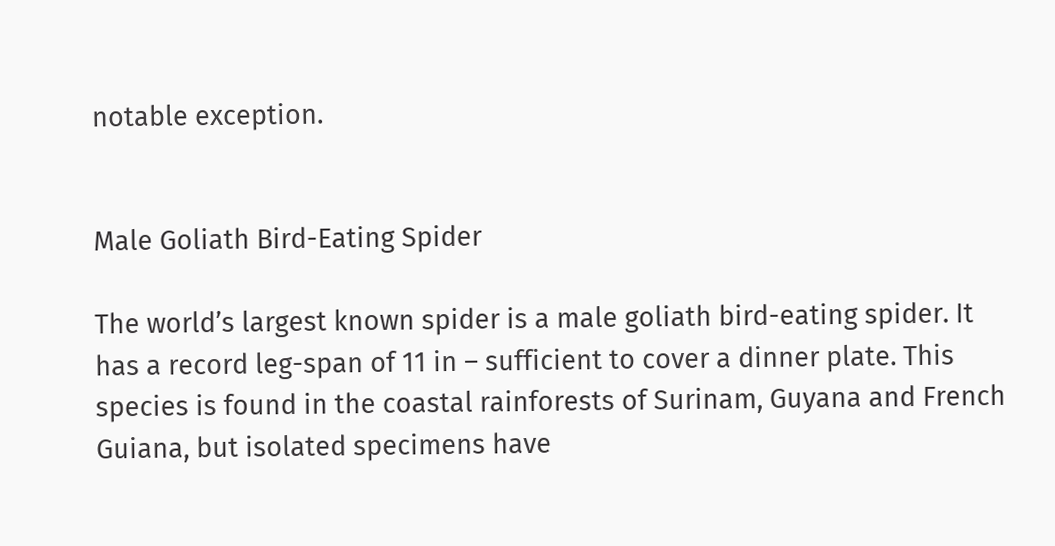notable exception.


Male Goliath Bird-Eating Spider

The world’s largest known spider is a male goliath bird-eating spider. It has a record leg-span of 11 in – sufficient to cover a dinner plate. This species is found in the coastal rainforests of Surinam, Guyana and French Guiana, but isolated specimens have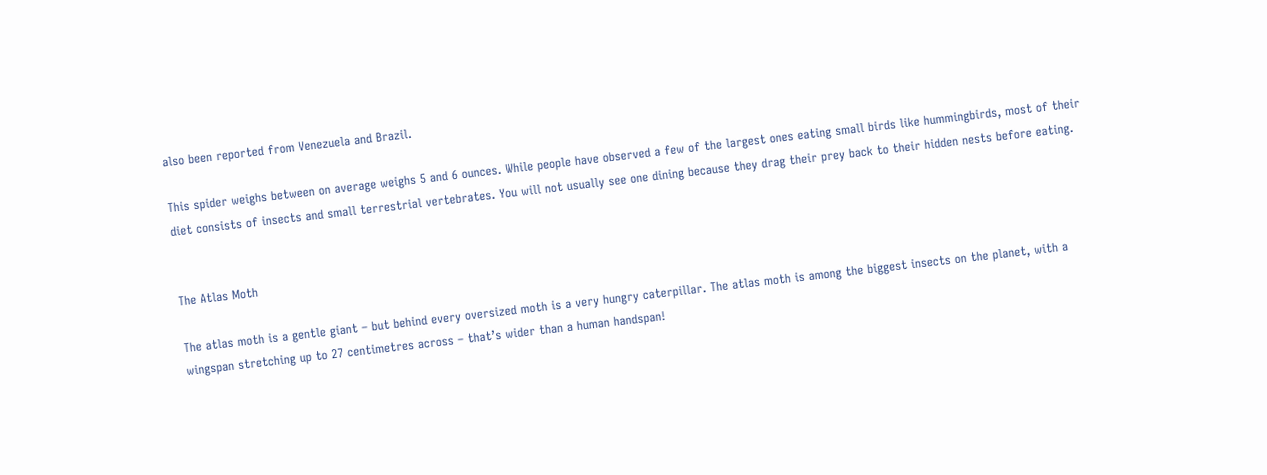also been reported from Venezuela and Brazil.

This spider weighs between on average weighs 5 and 6 ounces. While people have observed a few of the largest ones eating small birds like hummingbirds, most of their diet consists of insects and small terrestrial vertebrates. You will not usually see one dining because they drag their prey back to their hidden nests before eating.


The Atlas Moth

The atlas moth is a gentle giant – but behind every oversized moth is a very hungry caterpillar. The atlas moth is among the biggest insects on the planet, with a wingspan stretching up to 27 centimetres across – that’s wider than a human handspan!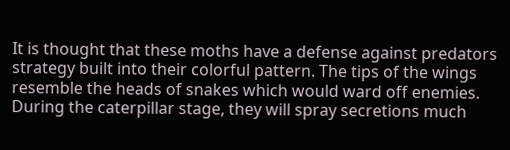It is thought that these moths have a defense against predators strategy built into their colorful pattern. The tips of the wings resemble the heads of snakes which would ward off enemies. During the caterpillar stage, they will spray secretions much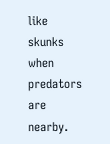like skunks when predators are nearby.